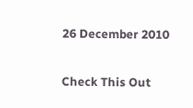26 December 2010

Check This Out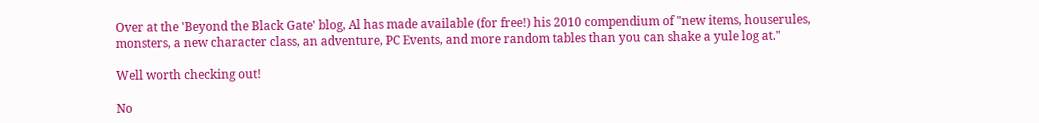Over at the 'Beyond the Black Gate' blog, Al has made available (for free!) his 2010 compendium of "new items, houserules, monsters, a new character class, an adventure, PC Events, and more random tables than you can shake a yule log at."

Well worth checking out!

No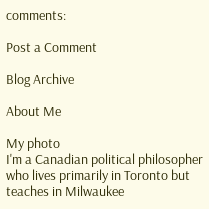comments:

Post a Comment

Blog Archive

About Me

My photo
I'm a Canadian political philosopher who lives primarily in Toronto but teaches in Milwaukee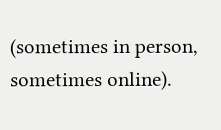(sometimes in person, sometimes online).